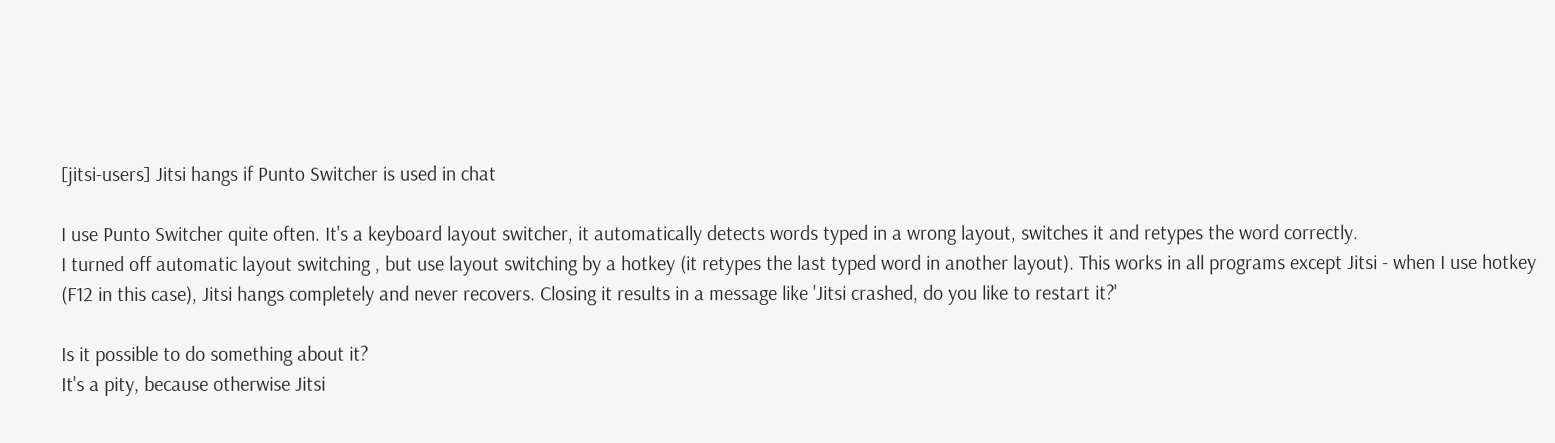[jitsi-users] Jitsi hangs if Punto Switcher is used in chat

I use Punto Switcher quite often. It's a keyboard layout switcher, it automatically detects words typed in a wrong layout, switches it and retypes the word correctly.
I turned off automatic layout switching , but use layout switching by a hotkey (it retypes the last typed word in another layout). This works in all programs except Jitsi - when I use hotkey (F12 in this case), Jitsi hangs completely and never recovers. Closing it results in a message like 'Jitsi crashed, do you like to restart it?'

Is it possible to do something about it?
It's a pity, because otherwise Jitsi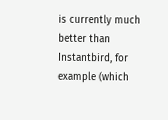is currently much better than Instantbird, for example (which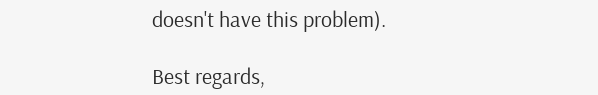doesn't have this problem).

Best regards,